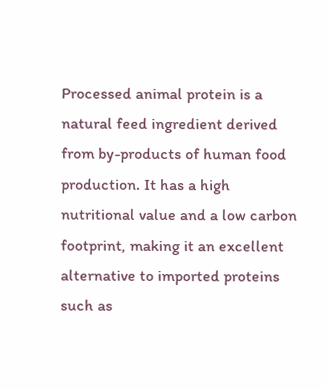Processed animal protein is a natural feed ingredient derived from by-products of human food production. It has a high nutritional value and a low carbon footprint, making it an excellent alternative to imported proteins such as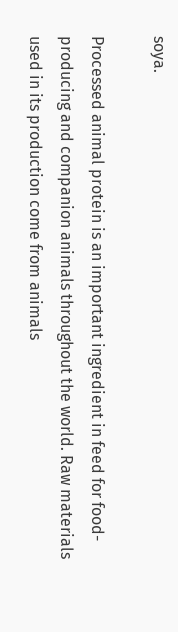soya.

Processed animal protein is an important ingredient in feed for food-producing and companion animals throughout the world. Raw materials used in its production come from animals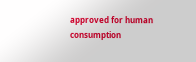approved for human consumption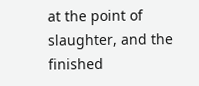at the point of slaughter, and the finished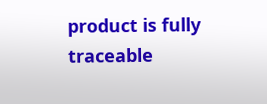product is fully traceable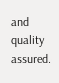and quality assured.